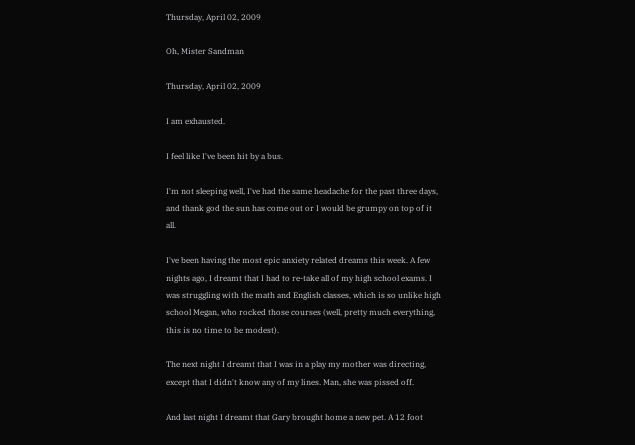Thursday, April 02, 2009

Oh, Mister Sandman

Thursday, April 02, 2009

I am exhausted.

I feel like I've been hit by a bus.

I'm not sleeping well, I've had the same headache for the past three days, and thank god the sun has come out or I would be grumpy on top of it all.

I've been having the most epic anxiety related dreams this week. A few nights ago, I dreamt that I had to re-take all of my high school exams. I was struggling with the math and English classes, which is so unlike high school Megan, who rocked those courses (well, pretty much everything, this is no time to be modest).

The next night I dreamt that I was in a play my mother was directing, except that I didn't know any of my lines. Man, she was pissed off.

And last night I dreamt that Gary brought home a new pet. A 12 foot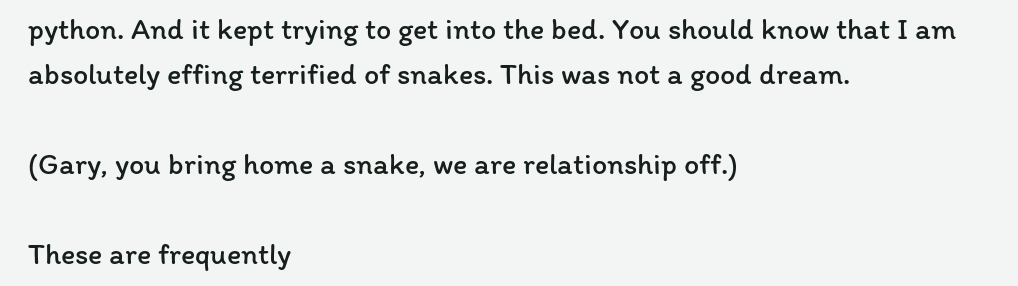python. And it kept trying to get into the bed. You should know that I am absolutely effing terrified of snakes. This was not a good dream.

(Gary, you bring home a snake, we are relationship off.)

These are frequently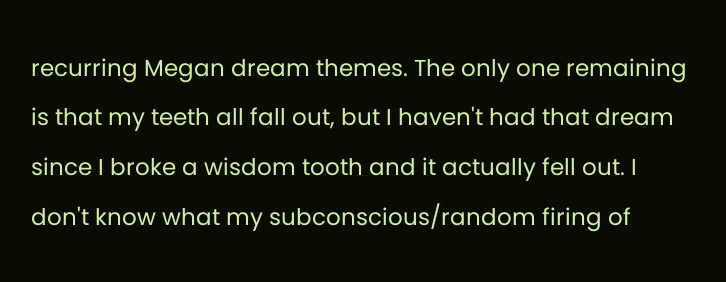recurring Megan dream themes. The only one remaining is that my teeth all fall out, but I haven't had that dream since I broke a wisdom tooth and it actually fell out. I don't know what my subconscious/random firing of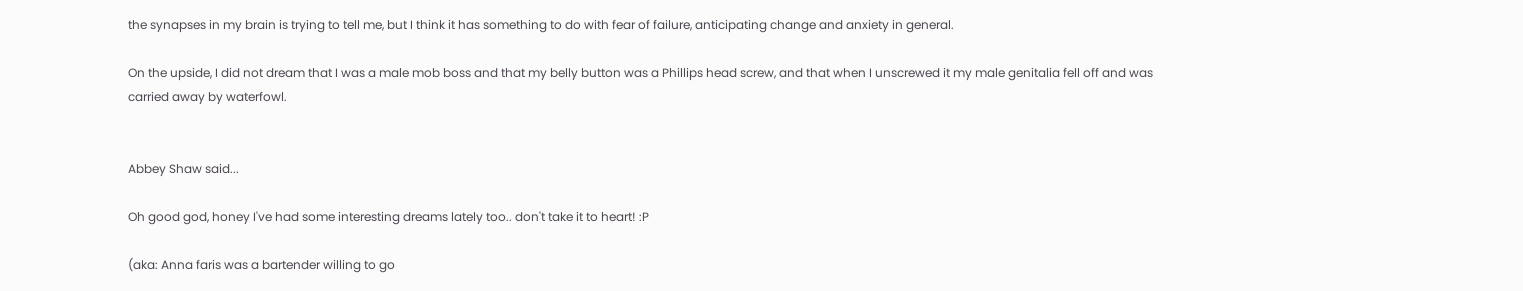the synapses in my brain is trying to tell me, but I think it has something to do with fear of failure, anticipating change and anxiety in general.

On the upside, I did not dream that I was a male mob boss and that my belly button was a Phillips head screw, and that when I unscrewed it my male genitalia fell off and was carried away by waterfowl.


Abbey Shaw said...

Oh good god, honey I've had some interesting dreams lately too.. don't take it to heart! :P

(aka: Anna faris was a bartender willing to go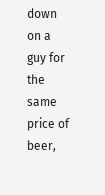down on a guy for the same price of beer,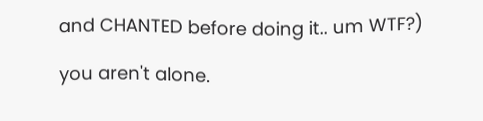and CHANTED before doing it.. um WTF?)

you aren't alone.